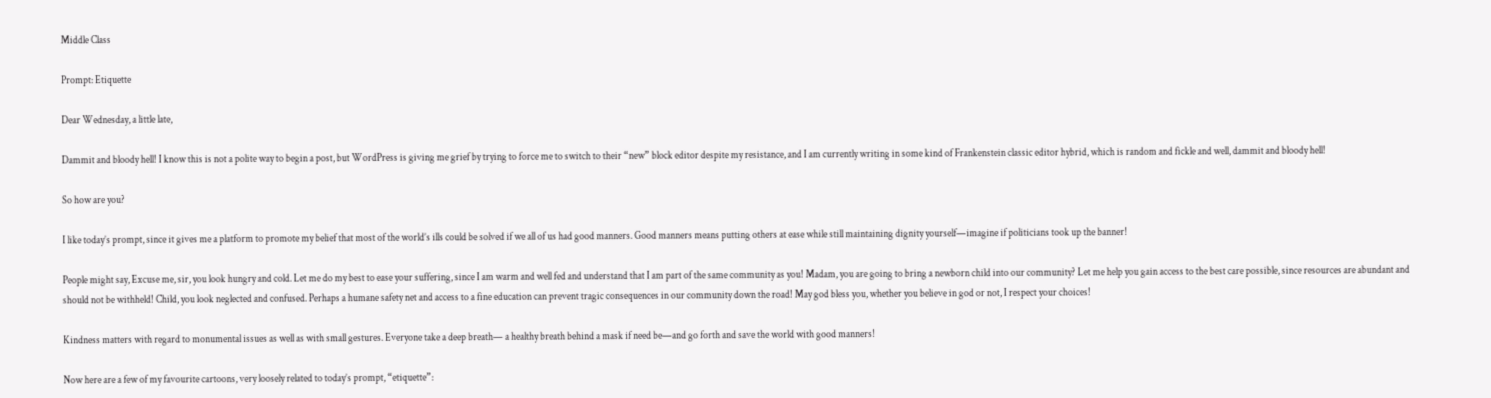Middle Class

Prompt: Etiquette

Dear Wednesday, a little late,

Dammit and bloody hell! I know this is not a polite way to begin a post, but WordPress is giving me grief by trying to force me to switch to their “new” block editor despite my resistance, and I am currently writing in some kind of Frankenstein classic editor hybrid, which is random and fickle and well, dammit and bloody hell!

So how are you?

I like today’s prompt, since it gives me a platform to promote my belief that most of the world’s ills could be solved if we all of us had good manners. Good manners means putting others at ease while still maintaining dignity yourself—imagine if politicians took up the banner!

People might say, Excuse me, sir, you look hungry and cold. Let me do my best to ease your suffering, since I am warm and well fed and understand that I am part of the same community as you! Madam, you are going to bring a newborn child into our community? Let me help you gain access to the best care possible, since resources are abundant and should not be withheld! Child, you look neglected and confused. Perhaps a humane safety net and access to a fine education can prevent tragic consequences in our community down the road! May god bless you, whether you believe in god or not, I respect your choices!

Kindness matters with regard to monumental issues as well as with small gestures. Everyone take a deep breath— a healthy breath behind a mask if need be—and go forth and save the world with good manners!

Now here are a few of my favourite cartoons, very loosely related to today’s prompt, “etiquette”: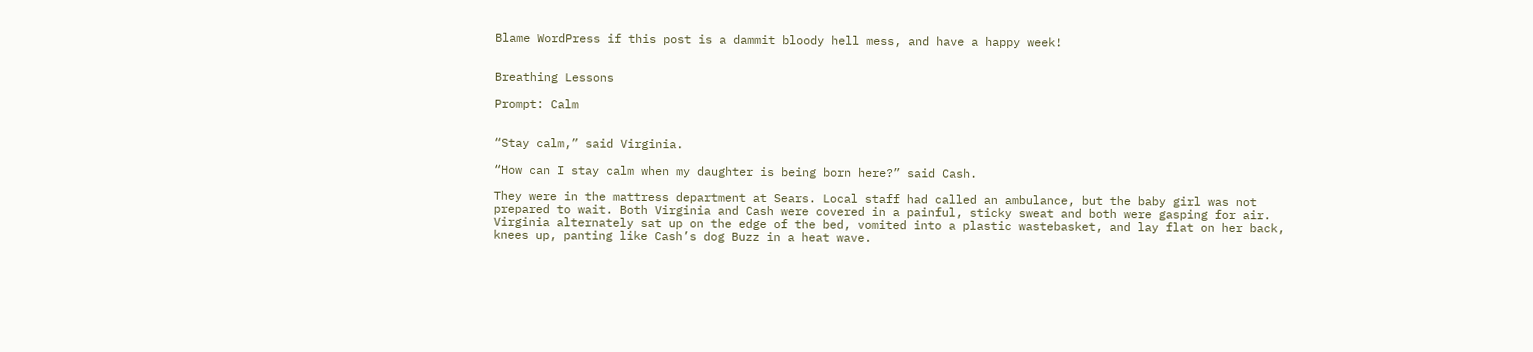Blame WordPress if this post is a dammit bloody hell mess, and have a happy week!


Breathing Lessons

Prompt: Calm


“Stay calm,” said Virginia.

“How can I stay calm when my daughter is being born here?” said Cash.

They were in the mattress department at Sears. Local staff had called an ambulance, but the baby girl was not prepared to wait. Both Virginia and Cash were covered in a painful, sticky sweat and both were gasping for air. Virginia alternately sat up on the edge of the bed, vomited into a plastic wastebasket, and lay flat on her back, knees up, panting like Cash’s dog Buzz in a heat wave.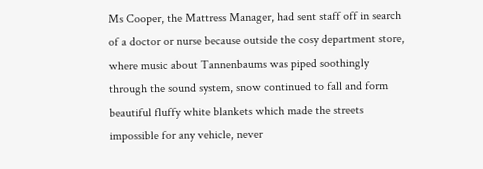Ms Cooper, the Mattress Manager, had sent staff off in search of a doctor or nurse because outside the cosy department store, where music about Tannenbaums was piped soothingly through the sound system, snow continued to fall and form beautiful fluffy white blankets which made the streets impossible for any vehicle, never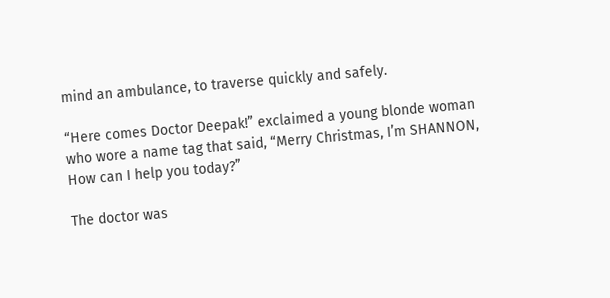mind an ambulance, to traverse quickly and safely.

“Here comes Doctor Deepak!” exclaimed a young blonde woman who wore a name tag that said, “Merry Christmas, I’m SHANNON, How can I help you today?”

The doctor was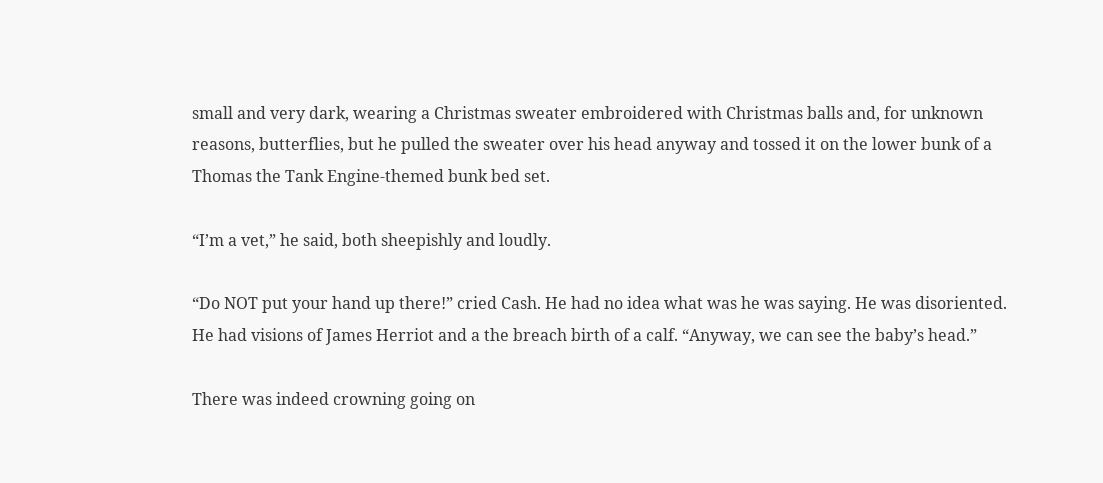small and very dark, wearing a Christmas sweater embroidered with Christmas balls and, for unknown reasons, butterflies, but he pulled the sweater over his head anyway and tossed it on the lower bunk of a Thomas the Tank Engine-themed bunk bed set.

“I’m a vet,” he said, both sheepishly and loudly.

“Do NOT put your hand up there!” cried Cash. He had no idea what was he was saying. He was disoriented. He had visions of James Herriot and a the breach birth of a calf. “Anyway, we can see the baby’s head.”

There was indeed crowning going on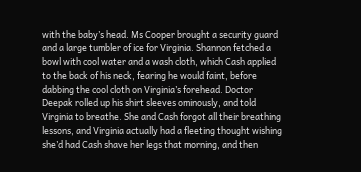with the baby’s head. Ms Cooper brought a security guard and a large tumbler of ice for Virginia. Shannon fetched a bowl with cool water and a wash cloth, which Cash applied to the back of his neck, fearing he would faint, before dabbing the cool cloth on Virginia’s forehead. Doctor Deepak rolled up his shirt sleeves ominously, and told Virginia to breathe. She and Cash forgot all their breathing lessons, and Virginia actually had a fleeting thought wishing she’d had Cash shave her legs that morning, and then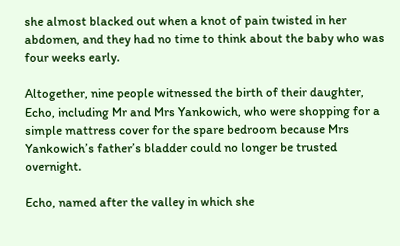she almost blacked out when a knot of pain twisted in her abdomen, and they had no time to think about the baby who was four weeks early.

Altogether, nine people witnessed the birth of their daughter, Echo, including Mr and Mrs Yankowich, who were shopping for a simple mattress cover for the spare bedroom because Mrs Yankowich’s father’s bladder could no longer be trusted overnight.

Echo, named after the valley in which she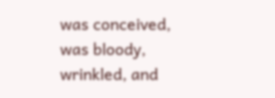was conceived, was bloody, wrinkled, and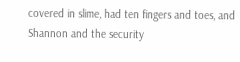covered in slime, had ten fingers and toes, and Shannon and the security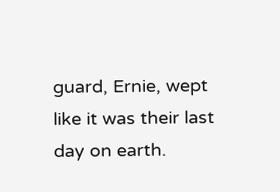guard, Ernie, wept like it was their last day on earth.